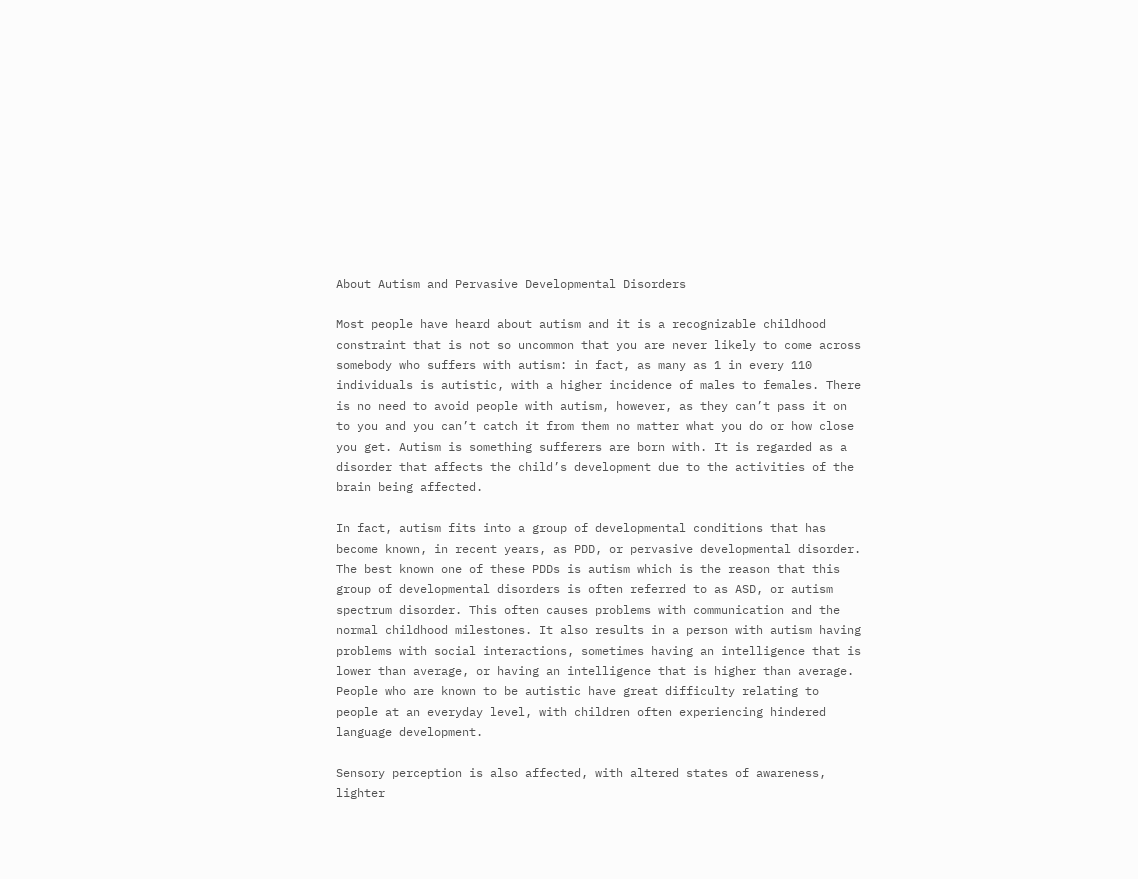About Autism and Pervasive Developmental Disorders

Most people have heard about autism and it is a recognizable childhood constraint that is not so uncommon that you are never likely to come across somebody who suffers with autism: in fact, as many as 1 in every 110 individuals is autistic, with a higher incidence of males to females. There is no need to avoid people with autism, however, as they can’t pass it on to you and you can’t catch it from them no matter what you do or how close you get. Autism is something sufferers are born with. It is regarded as a disorder that affects the child’s development due to the activities of the brain being affected.

In fact, autism fits into a group of developmental conditions that has become known, in recent years, as PDD, or pervasive developmental disorder. The best known one of these PDDs is autism which is the reason that this group of developmental disorders is often referred to as ASD, or autism spectrum disorder. This often causes problems with communication and the normal childhood milestones. It also results in a person with autism having problems with social interactions, sometimes having an intelligence that is lower than average, or having an intelligence that is higher than average. People who are known to be autistic have great difficulty relating to people at an everyday level, with children often experiencing hindered language development.

Sensory perception is also affected, with altered states of awareness, lighter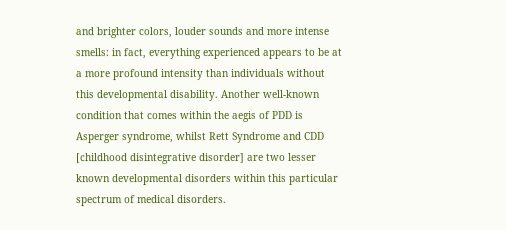and brighter colors, louder sounds and more intense smells: in fact, everything experienced appears to be at a more profound intensity than individuals without this developmental disability. Another well-known condition that comes within the aegis of PDD is Asperger syndrome, whilst Rett Syndrome and CDD [childhood disintegrative disorder] are two lesser known developmental disorders within this particular spectrum of medical disorders.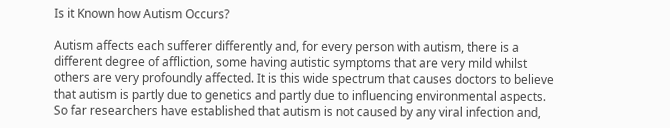Is it Known how Autism Occurs?

Autism affects each sufferer differently and, for every person with autism, there is a different degree of affliction, some having autistic symptoms that are very mild whilst others are very profoundly affected. It is this wide spectrum that causes doctors to believe that autism is partly due to genetics and partly due to influencing environmental aspects. So far researchers have established that autism is not caused by any viral infection and,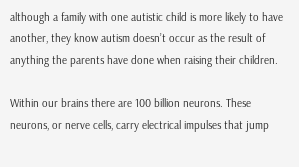although a family with one autistic child is more likely to have another, they know autism doesn’t occur as the result of anything the parents have done when raising their children.

Within our brains there are 100 billion neurons. These neurons, or nerve cells, carry electrical impulses that jump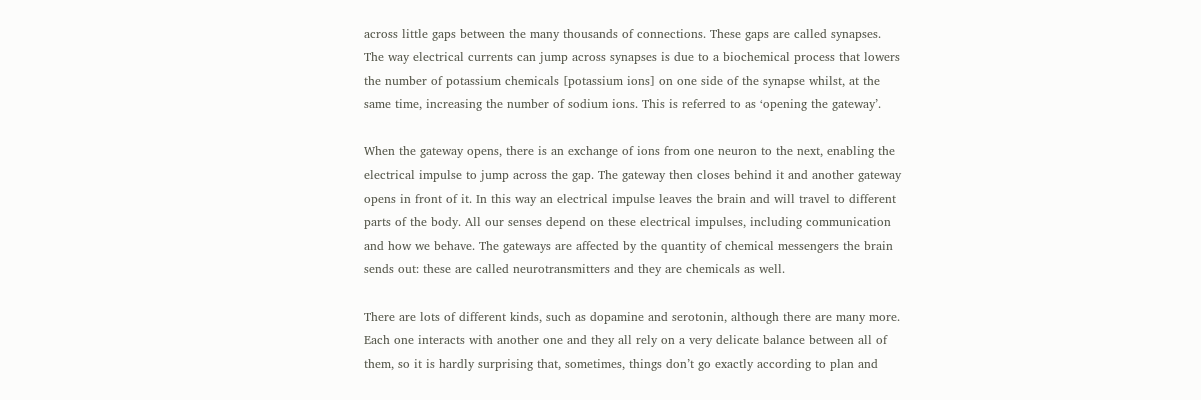across little gaps between the many thousands of connections. These gaps are called synapses. The way electrical currents can jump across synapses is due to a biochemical process that lowers the number of potassium chemicals [potassium ions] on one side of the synapse whilst, at the same time, increasing the number of sodium ions. This is referred to as ‘opening the gateway’.

When the gateway opens, there is an exchange of ions from one neuron to the next, enabling the electrical impulse to jump across the gap. The gateway then closes behind it and another gateway opens in front of it. In this way an electrical impulse leaves the brain and will travel to different parts of the body. All our senses depend on these electrical impulses, including communication and how we behave. The gateways are affected by the quantity of chemical messengers the brain sends out: these are called neurotransmitters and they are chemicals as well.

There are lots of different kinds, such as dopamine and serotonin, although there are many more. Each one interacts with another one and they all rely on a very delicate balance between all of them, so it is hardly surprising that, sometimes, things don’t go exactly according to plan and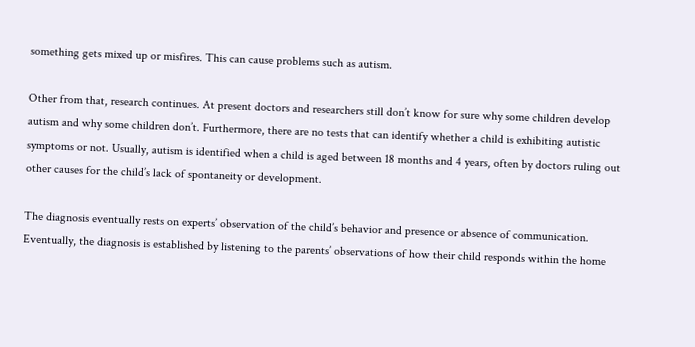something gets mixed up or misfires. This can cause problems such as autism.

Other from that, research continues. At present doctors and researchers still don’t know for sure why some children develop autism and why some children don’t. Furthermore, there are no tests that can identify whether a child is exhibiting autistic symptoms or not. Usually, autism is identified when a child is aged between 18 months and 4 years, often by doctors ruling out other causes for the child’s lack of spontaneity or development.

The diagnosis eventually rests on experts’ observation of the child’s behavior and presence or absence of communication. Eventually, the diagnosis is established by listening to the parents’ observations of how their child responds within the home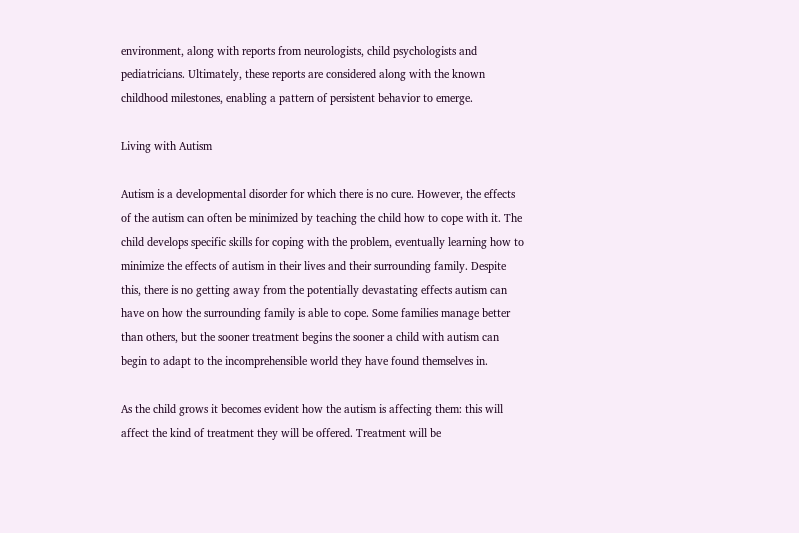environment, along with reports from neurologists, child psychologists and pediatricians. Ultimately, these reports are considered along with the known childhood milestones, enabling a pattern of persistent behavior to emerge.

Living with Autism

Autism is a developmental disorder for which there is no cure. However, the effects of the autism can often be minimized by teaching the child how to cope with it. The child develops specific skills for coping with the problem, eventually learning how to minimize the effects of autism in their lives and their surrounding family. Despite this, there is no getting away from the potentially devastating effects autism can have on how the surrounding family is able to cope. Some families manage better than others, but the sooner treatment begins the sooner a child with autism can begin to adapt to the incomprehensible world they have found themselves in.

As the child grows it becomes evident how the autism is affecting them: this will affect the kind of treatment they will be offered. Treatment will be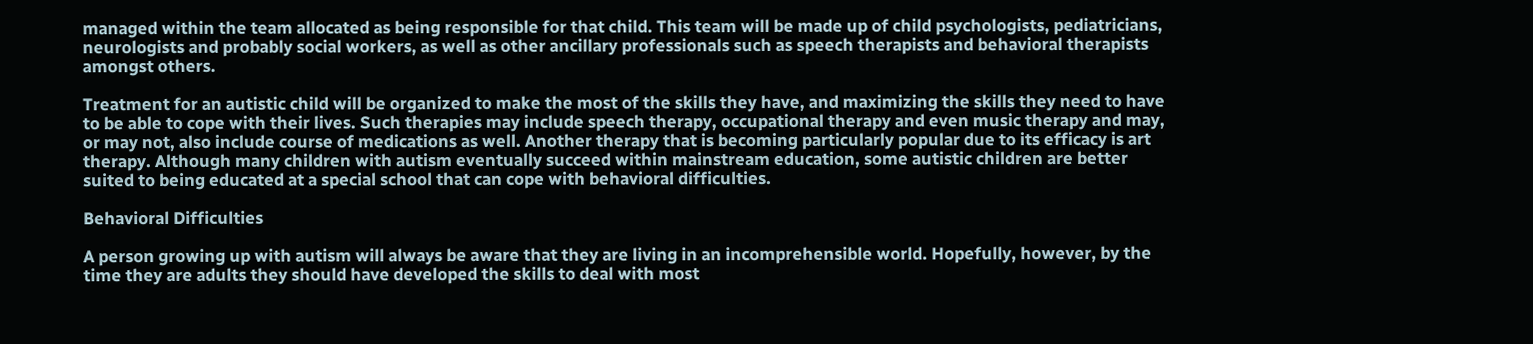managed within the team allocated as being responsible for that child. This team will be made up of child psychologists, pediatricians, neurologists and probably social workers, as well as other ancillary professionals such as speech therapists and behavioral therapists amongst others.

Treatment for an autistic child will be organized to make the most of the skills they have, and maximizing the skills they need to have to be able to cope with their lives. Such therapies may include speech therapy, occupational therapy and even music therapy and may, or may not, also include course of medications as well. Another therapy that is becoming particularly popular due to its efficacy is art therapy. Although many children with autism eventually succeed within mainstream education, some autistic children are better suited to being educated at a special school that can cope with behavioral difficulties.

Behavioral Difficulties

A person growing up with autism will always be aware that they are living in an incomprehensible world. Hopefully, however, by the time they are adults they should have developed the skills to deal with most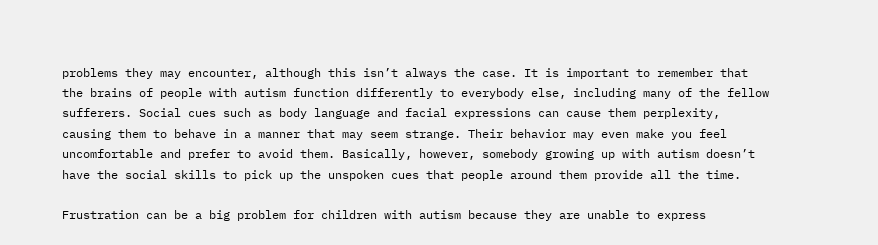problems they may encounter, although this isn’t always the case. It is important to remember that the brains of people with autism function differently to everybody else, including many of the fellow sufferers. Social cues such as body language and facial expressions can cause them perplexity, causing them to behave in a manner that may seem strange. Their behavior may even make you feel uncomfortable and prefer to avoid them. Basically, however, somebody growing up with autism doesn’t have the social skills to pick up the unspoken cues that people around them provide all the time.

Frustration can be a big problem for children with autism because they are unable to express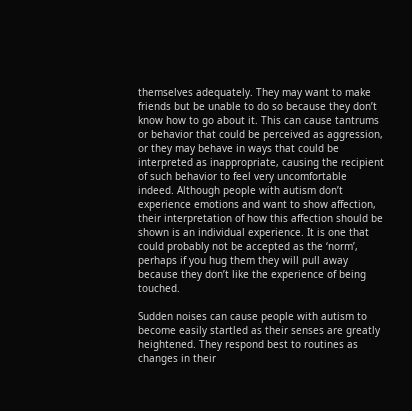themselves adequately. They may want to make friends but be unable to do so because they don’t know how to go about it. This can cause tantrums or behavior that could be perceived as aggression, or they may behave in ways that could be interpreted as inappropriate, causing the recipient of such behavior to feel very uncomfortable indeed. Although people with autism don’t experience emotions and want to show affection, their interpretation of how this affection should be shown is an individual experience. It is one that could probably not be accepted as the ‘norm’, perhaps if you hug them they will pull away because they don’t like the experience of being touched.

Sudden noises can cause people with autism to become easily startled as their senses are greatly heightened. They respond best to routines as changes in their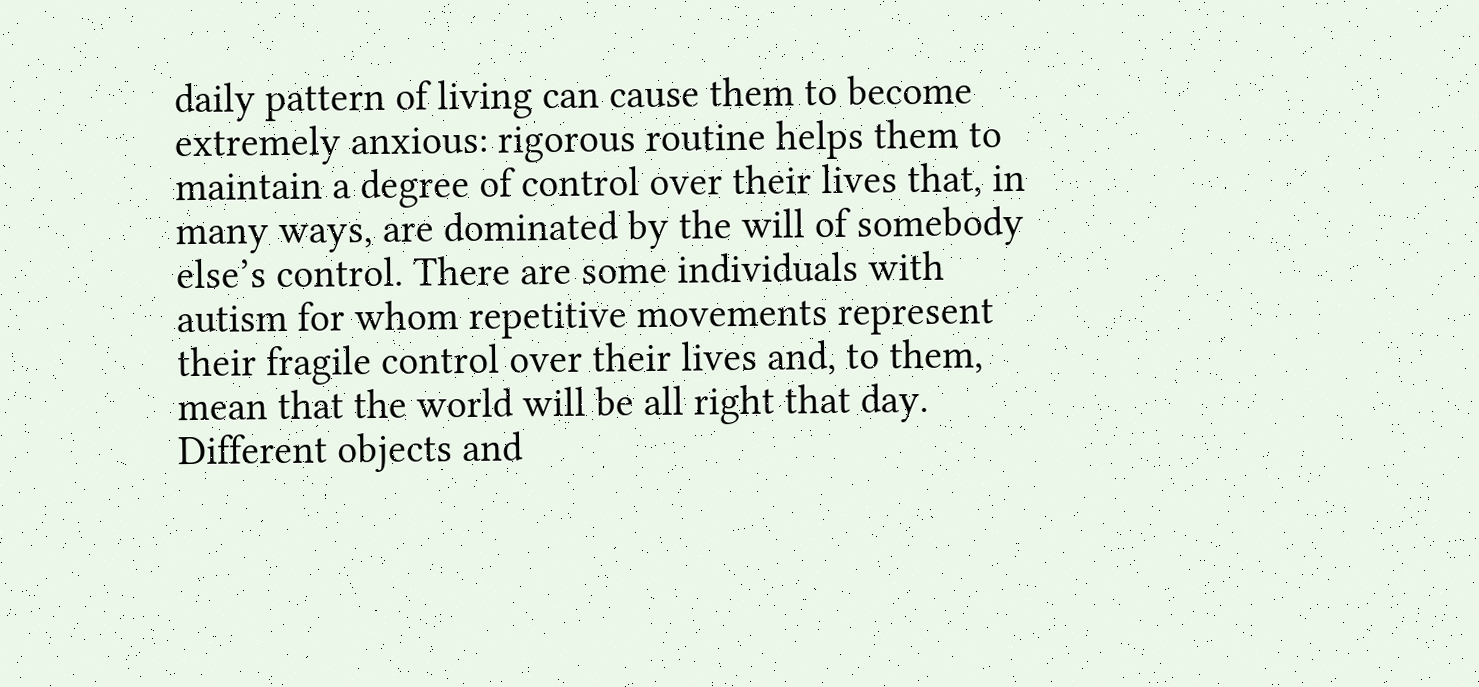daily pattern of living can cause them to become extremely anxious: rigorous routine helps them to maintain a degree of control over their lives that, in many ways, are dominated by the will of somebody else’s control. There are some individuals with autism for whom repetitive movements represent their fragile control over their lives and, to them, mean that the world will be all right that day. Different objects and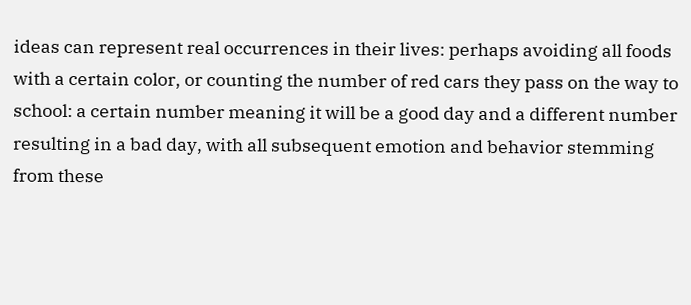ideas can represent real occurrences in their lives: perhaps avoiding all foods with a certain color, or counting the number of red cars they pass on the way to school: a certain number meaning it will be a good day and a different number resulting in a bad day, with all subsequent emotion and behavior stemming from these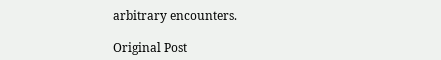arbitrary encounters.

Original Post